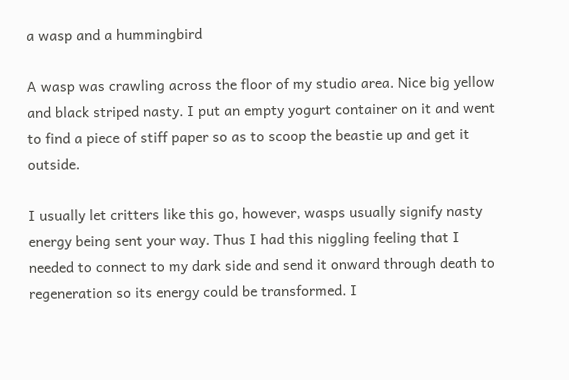a wasp and a hummingbird

A wasp was crawling across the floor of my studio area. Nice big yellow and black striped nasty. I put an empty yogurt container on it and went to find a piece of stiff paper so as to scoop the beastie up and get it outside.

I usually let critters like this go, however, wasps usually signify nasty energy being sent your way. Thus I had this niggling feeling that I needed to connect to my dark side and send it onward through death to regeneration so its energy could be transformed. I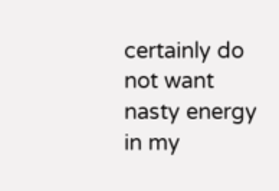certainly do not want nasty energy in my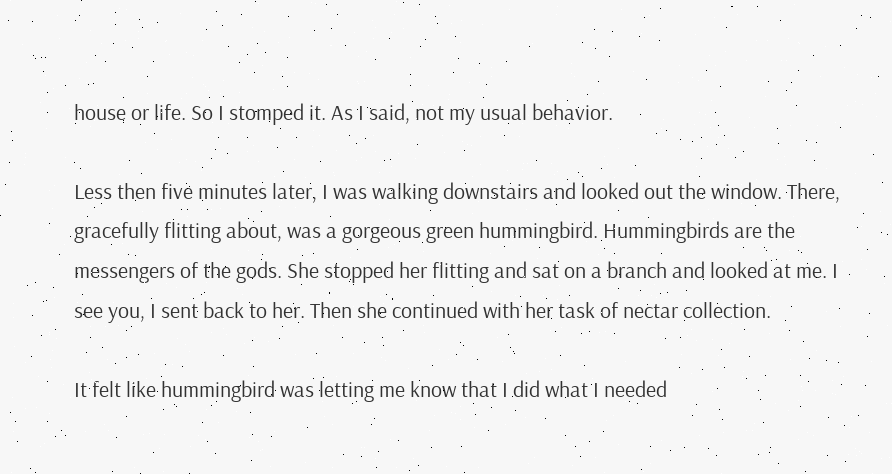house or life. So I stomped it. As I said, not my usual behavior.

Less then five minutes later, I was walking downstairs and looked out the window. There, gracefully flitting about, was a gorgeous green hummingbird. Hummingbirds are the messengers of the gods. She stopped her flitting and sat on a branch and looked at me. I see you, I sent back to her. Then she continued with her task of nectar collection.

It felt like hummingbird was letting me know that I did what I needed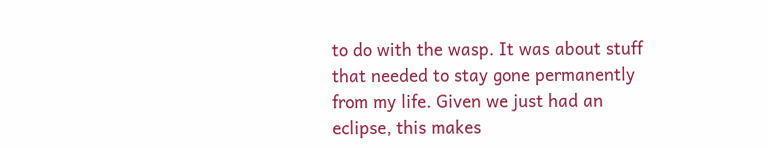to do with the wasp. It was about stuff that needed to stay gone permanently from my life. Given we just had an eclipse, this makes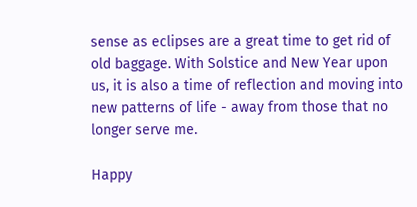sense as eclipses are a great time to get rid of old baggage. With Solstice and New Year upon us, it is also a time of reflection and moving into new patterns of life - away from those that no longer serve me.

Happy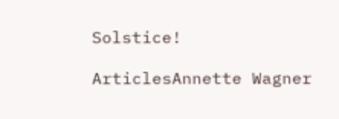Solstice!

ArticlesAnnette Wagner